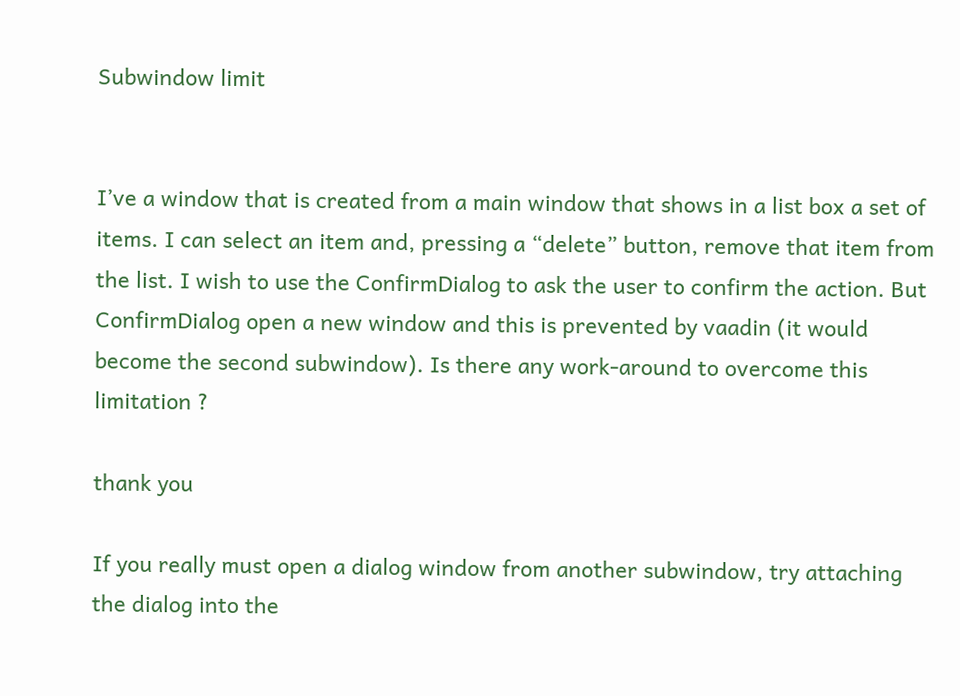Subwindow limit


I’ve a window that is created from a main window that shows in a list box a set of items. I can select an item and, pressing a “delete” button, remove that item from the list. I wish to use the ConfirmDialog to ask the user to confirm the action. But ConfirmDialog open a new window and this is prevented by vaadin (it would become the second subwindow). Is there any work-around to overcome this limitation ?

thank you

If you really must open a dialog window from another subwindow, try attaching the dialog into the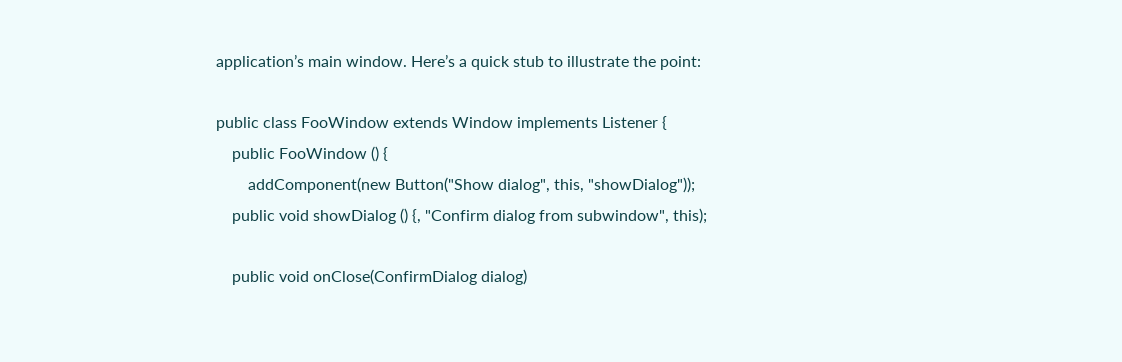application’s main window. Here’s a quick stub to illustrate the point:

public class FooWindow extends Window implements Listener {
    public FooWindow () {
        addComponent(new Button("Show dialog", this, "showDialog"));
    public void showDialog () {, "Confirm dialog from subwindow", this);

    public void onClose(ConfirmDialog dialog)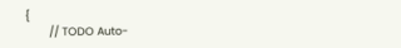{
        // TODO Auto-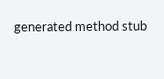generated method stub